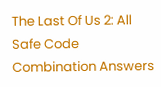The Last Of Us 2: All Safe Code Combination Answers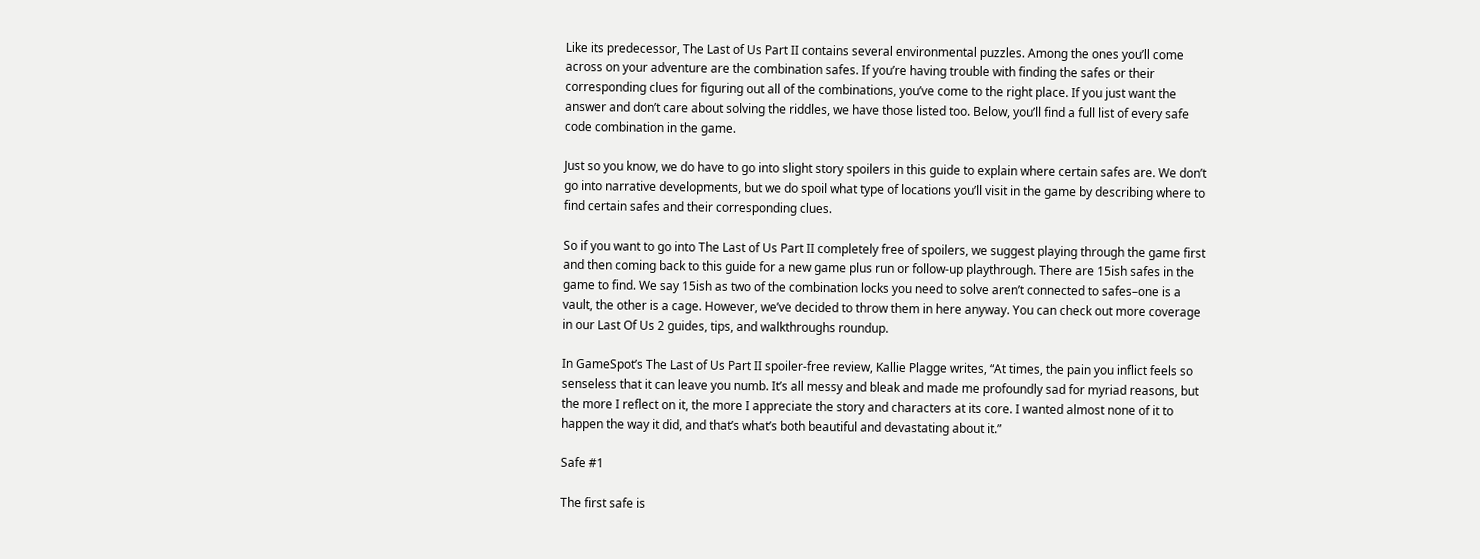Like its predecessor, The Last of Us Part II contains several environmental puzzles. Among the ones you’ll come across on your adventure are the combination safes. If you’re having trouble with finding the safes or their corresponding clues for figuring out all of the combinations, you’ve come to the right place. If you just want the answer and don’t care about solving the riddles, we have those listed too. Below, you’ll find a full list of every safe code combination in the game.

Just so you know, we do have to go into slight story spoilers in this guide to explain where certain safes are. We don’t go into narrative developments, but we do spoil what type of locations you’ll visit in the game by describing where to find certain safes and their corresponding clues.

So if you want to go into The Last of Us Part II completely free of spoilers, we suggest playing through the game first and then coming back to this guide for a new game plus run or follow-up playthrough. There are 15ish safes in the game to find. We say 15ish as two of the combination locks you need to solve aren’t connected to safes–one is a vault, the other is a cage. However, we’ve decided to throw them in here anyway. You can check out more coverage in our Last Of Us 2 guides, tips, and walkthroughs roundup.

In GameSpot’s The Last of Us Part II spoiler-free review, Kallie Plagge writes, “At times, the pain you inflict feels so senseless that it can leave you numb. It’s all messy and bleak and made me profoundly sad for myriad reasons, but the more I reflect on it, the more I appreciate the story and characters at its core. I wanted almost none of it to happen the way it did, and that’s what’s both beautiful and devastating about it.”

Safe #1

The first safe is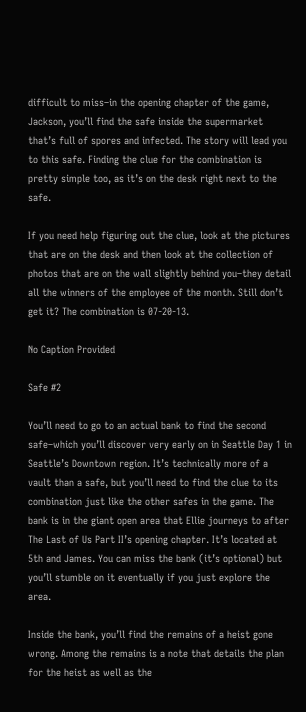difficult to miss–in the opening chapter of the game, Jackson, you’ll find the safe inside the supermarket that’s full of spores and infected. The story will lead you to this safe. Finding the clue for the combination is pretty simple too, as it’s on the desk right next to the safe.

If you need help figuring out the clue, look at the pictures that are on the desk and then look at the collection of photos that are on the wall slightly behind you–they detail all the winners of the employee of the month. Still don’t get it? The combination is 07-20-13.

No Caption Provided

Safe #2

You’ll need to go to an actual bank to find the second safe–which you’ll discover very early on in Seattle Day 1 in Seattle’s Downtown region. It’s technically more of a vault than a safe, but you’ll need to find the clue to its combination just like the other safes in the game. The bank is in the giant open area that Ellie journeys to after The Last of Us Part II’s opening chapter. It’s located at 5th and James. You can miss the bank (it’s optional) but you’ll stumble on it eventually if you just explore the area.

Inside the bank, you’ll find the remains of a heist gone wrong. Among the remains is a note that details the plan for the heist as well as the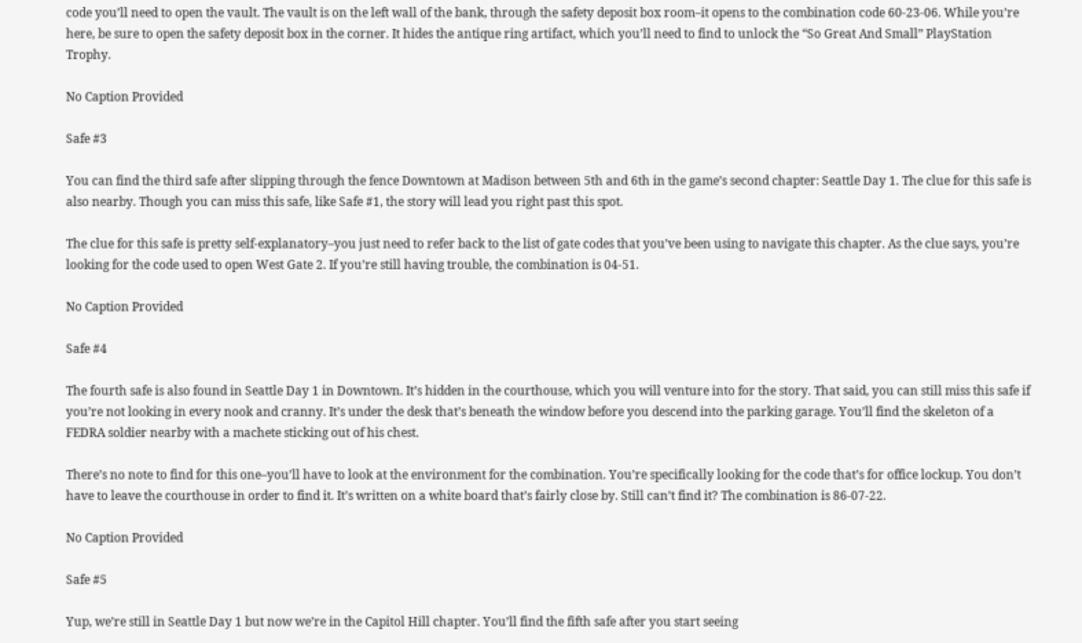code you’ll need to open the vault. The vault is on the left wall of the bank, through the safety deposit box room–it opens to the combination code 60-23-06. While you’re here, be sure to open the safety deposit box in the corner. It hides the antique ring artifact, which you’ll need to find to unlock the “So Great And Small” PlayStation Trophy.

No Caption Provided

Safe #3

You can find the third safe after slipping through the fence Downtown at Madison between 5th and 6th in the game’s second chapter: Seattle Day 1. The clue for this safe is also nearby. Though you can miss this safe, like Safe #1, the story will lead you right past this spot.

The clue for this safe is pretty self-explanatory–you just need to refer back to the list of gate codes that you’ve been using to navigate this chapter. As the clue says, you’re looking for the code used to open West Gate 2. If you’re still having trouble, the combination is 04-51.

No Caption Provided

Safe #4

The fourth safe is also found in Seattle Day 1 in Downtown. It’s hidden in the courthouse, which you will venture into for the story. That said, you can still miss this safe if you’re not looking in every nook and cranny. It’s under the desk that’s beneath the window before you descend into the parking garage. You’ll find the skeleton of a FEDRA soldier nearby with a machete sticking out of his chest.

There’s no note to find for this one–you’ll have to look at the environment for the combination. You’re specifically looking for the code that’s for office lockup. You don’t have to leave the courthouse in order to find it. It’s written on a white board that’s fairly close by. Still can’t find it? The combination is 86-07-22.

No Caption Provided

Safe #5

Yup, we’re still in Seattle Day 1 but now we’re in the Capitol Hill chapter. You’ll find the fifth safe after you start seeing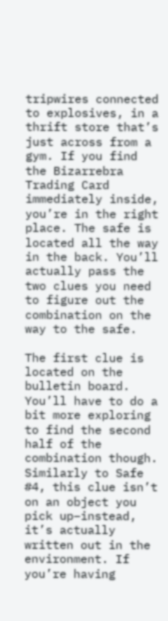tripwires connected to explosives, in a thrift store that’s just across from a gym. If you find the Bizarrebra Trading Card immediately inside, you’re in the right place. The safe is located all the way in the back. You’ll actually pass the two clues you need to figure out the combination on the way to the safe.

The first clue is located on the bulletin board. You’ll have to do a bit more exploring to find the second half of the combination though. Similarly to Safe #4, this clue isn’t on an object you pick up–instead, it’s actually written out in the environment. If you’re having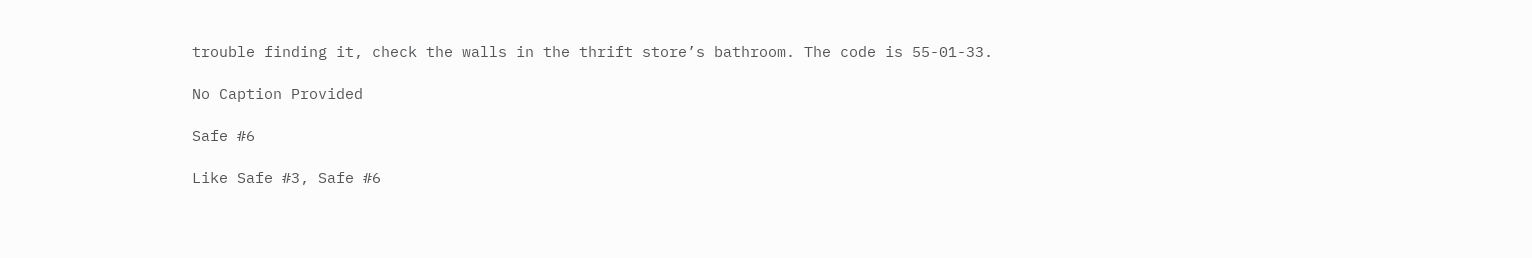trouble finding it, check the walls in the thrift store’s bathroom. The code is 55-01-33.

No Caption Provided

Safe #6

Like Safe #3, Safe #6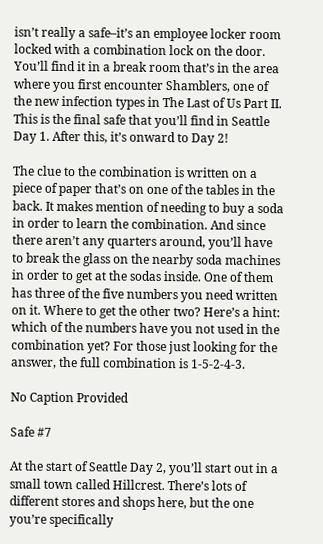isn’t really a safe–it’s an employee locker room locked with a combination lock on the door. You’ll find it in a break room that’s in the area where you first encounter Shamblers, one of the new infection types in The Last of Us Part II. This is the final safe that you’ll find in Seattle Day 1. After this, it’s onward to Day 2!

The clue to the combination is written on a piece of paper that’s on one of the tables in the back. It makes mention of needing to buy a soda in order to learn the combination. And since there aren’t any quarters around, you’ll have to break the glass on the nearby soda machines in order to get at the sodas inside. One of them has three of the five numbers you need written on it. Where to get the other two? Here’s a hint: which of the numbers have you not used in the combination yet? For those just looking for the answer, the full combination is 1-5-2-4-3.

No Caption Provided

Safe #7

At the start of Seattle Day 2, you’ll start out in a small town called Hillcrest. There’s lots of different stores and shops here, but the one you’re specifically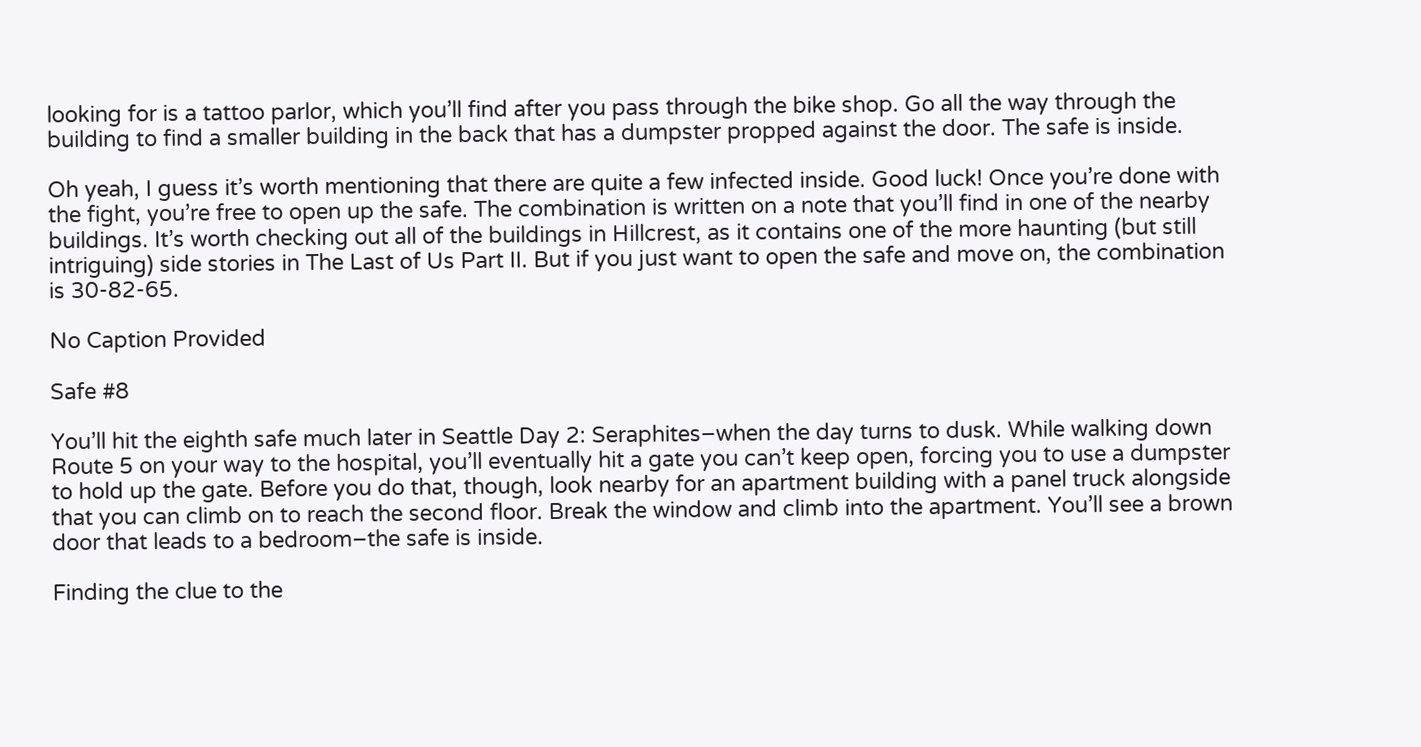looking for is a tattoo parlor, which you’ll find after you pass through the bike shop. Go all the way through the building to find a smaller building in the back that has a dumpster propped against the door. The safe is inside.

Oh yeah, I guess it’s worth mentioning that there are quite a few infected inside. Good luck! Once you’re done with the fight, you’re free to open up the safe. The combination is written on a note that you’ll find in one of the nearby buildings. It’s worth checking out all of the buildings in Hillcrest, as it contains one of the more haunting (but still intriguing) side stories in The Last of Us Part II. But if you just want to open the safe and move on, the combination is 30-82-65.

No Caption Provided

Safe #8

You’ll hit the eighth safe much later in Seattle Day 2: Seraphites–when the day turns to dusk. While walking down Route 5 on your way to the hospital, you’ll eventually hit a gate you can’t keep open, forcing you to use a dumpster to hold up the gate. Before you do that, though, look nearby for an apartment building with a panel truck alongside that you can climb on to reach the second floor. Break the window and climb into the apartment. You’ll see a brown door that leads to a bedroom–the safe is inside.

Finding the clue to the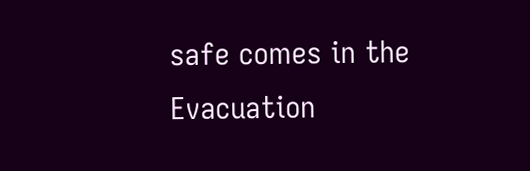safe comes in the Evacuation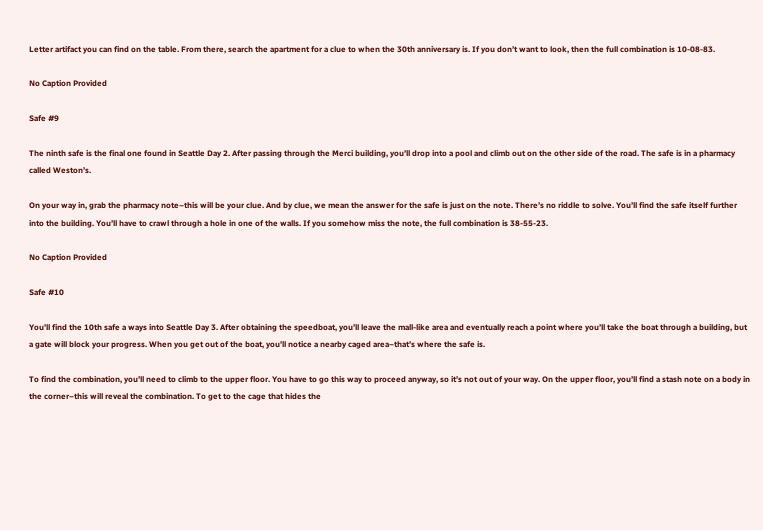Letter artifact you can find on the table. From there, search the apartment for a clue to when the 30th anniversary is. If you don’t want to look, then the full combination is 10-08-83.

No Caption Provided

Safe #9

The ninth safe is the final one found in Seattle Day 2. After passing through the Merci building, you’ll drop into a pool and climb out on the other side of the road. The safe is in a pharmacy called Weston’s.

On your way in, grab the pharmacy note–this will be your clue. And by clue, we mean the answer for the safe is just on the note. There’s no riddle to solve. You’ll find the safe itself further into the building. You’ll have to crawl through a hole in one of the walls. If you somehow miss the note, the full combination is 38-55-23.

No Caption Provided

Safe #10

You’ll find the 10th safe a ways into Seattle Day 3. After obtaining the speedboat, you’ll leave the mall-like area and eventually reach a point where you’ll take the boat through a building, but a gate will block your progress. When you get out of the boat, you’ll notice a nearby caged area–that’s where the safe is.

To find the combination, you’ll need to climb to the upper floor. You have to go this way to proceed anyway, so it’s not out of your way. On the upper floor, you’ll find a stash note on a body in the corner–this will reveal the combination. To get to the cage that hides the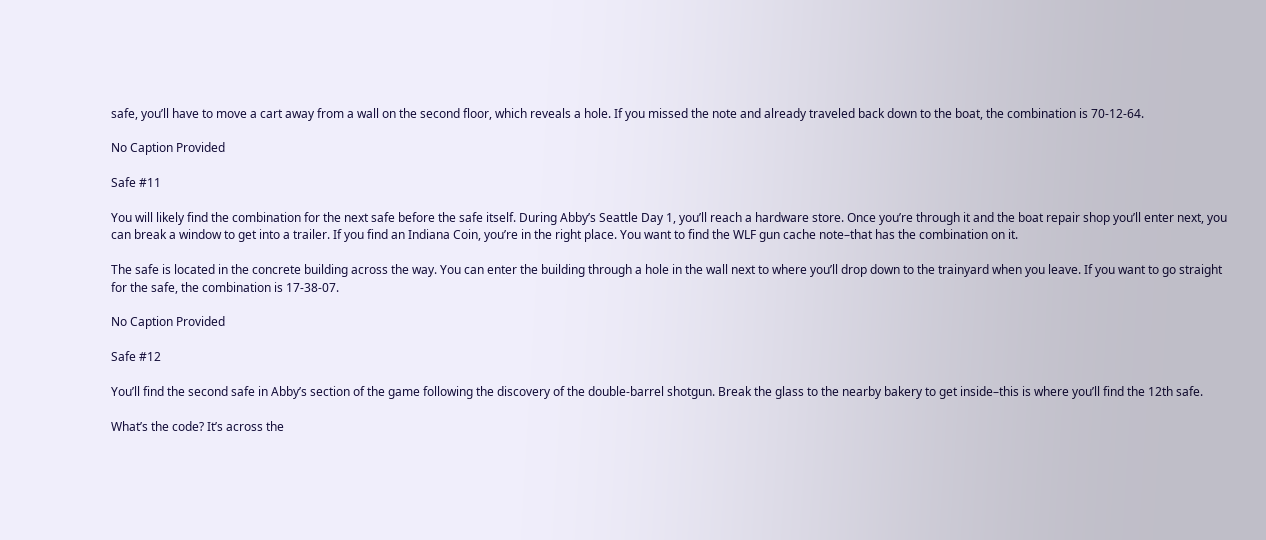safe, you’ll have to move a cart away from a wall on the second floor, which reveals a hole. If you missed the note and already traveled back down to the boat, the combination is 70-12-64.

No Caption Provided

Safe #11

You will likely find the combination for the next safe before the safe itself. During Abby’s Seattle Day 1, you’ll reach a hardware store. Once you’re through it and the boat repair shop you’ll enter next, you can break a window to get into a trailer. If you find an Indiana Coin, you’re in the right place. You want to find the WLF gun cache note–that has the combination on it.

The safe is located in the concrete building across the way. You can enter the building through a hole in the wall next to where you’ll drop down to the trainyard when you leave. If you want to go straight for the safe, the combination is 17-38-07.

No Caption Provided

Safe #12

You’ll find the second safe in Abby’s section of the game following the discovery of the double-barrel shotgun. Break the glass to the nearby bakery to get inside–this is where you’ll find the 12th safe.

What’s the code? It’s across the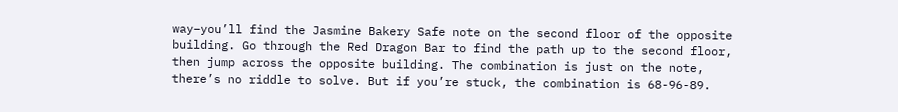way–you’ll find the Jasmine Bakery Safe note on the second floor of the opposite building. Go through the Red Dragon Bar to find the path up to the second floor, then jump across the opposite building. The combination is just on the note, there’s no riddle to solve. But if you’re stuck, the combination is 68-96-89.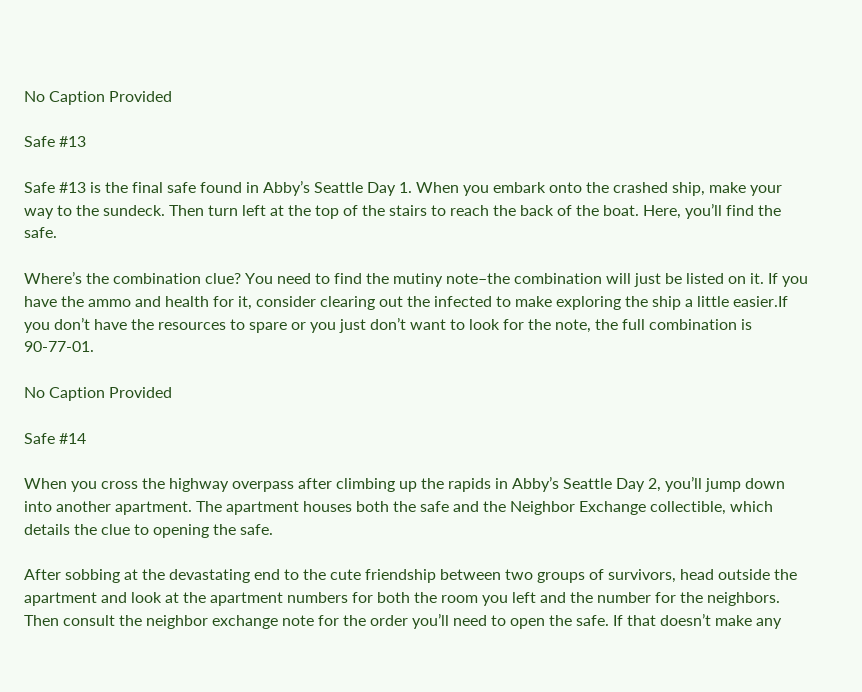No Caption Provided

Safe #13

Safe #13 is the final safe found in Abby’s Seattle Day 1. When you embark onto the crashed ship, make your way to the sundeck. Then turn left at the top of the stairs to reach the back of the boat. Here, you’ll find the safe.

Where’s the combination clue? You need to find the mutiny note–the combination will just be listed on it. If you have the ammo and health for it, consider clearing out the infected to make exploring the ship a little easier.If you don’t have the resources to spare or you just don’t want to look for the note, the full combination is 90-77-01.

No Caption Provided

Safe #14

When you cross the highway overpass after climbing up the rapids in Abby’s Seattle Day 2, you’ll jump down into another apartment. The apartment houses both the safe and the Neighbor Exchange collectible, which details the clue to opening the safe.

After sobbing at the devastating end to the cute friendship between two groups of survivors, head outside the apartment and look at the apartment numbers for both the room you left and the number for the neighbors. Then consult the neighbor exchange note for the order you’ll need to open the safe. If that doesn’t make any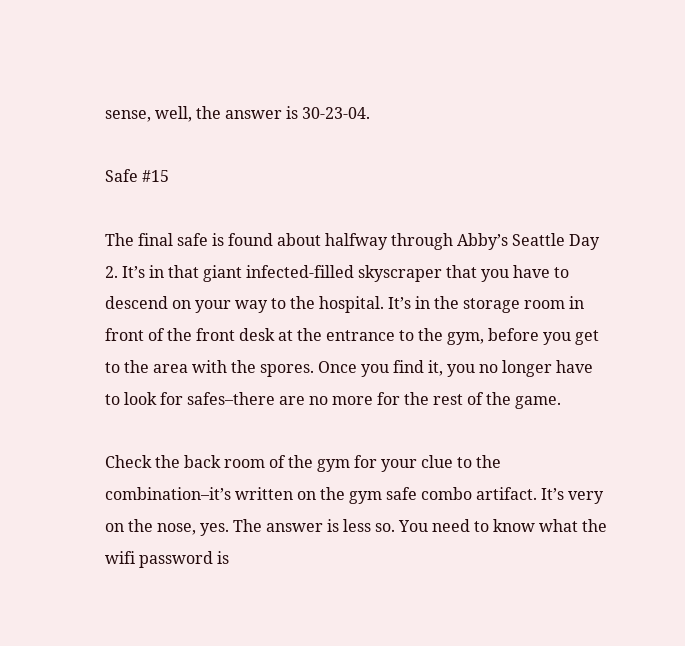sense, well, the answer is 30-23-04.

Safe #15

The final safe is found about halfway through Abby’s Seattle Day 2. It’s in that giant infected-filled skyscraper that you have to descend on your way to the hospital. It’s in the storage room in front of the front desk at the entrance to the gym, before you get to the area with the spores. Once you find it, you no longer have to look for safes–there are no more for the rest of the game.

Check the back room of the gym for your clue to the combination–it’s written on the gym safe combo artifact. It’s very on the nose, yes. The answer is less so. You need to know what the wifi password is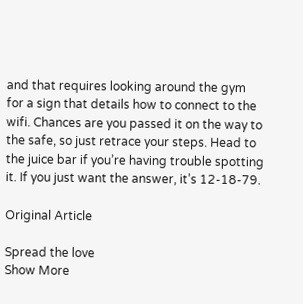and that requires looking around the gym for a sign that details how to connect to the wifi. Chances are you passed it on the way to the safe, so just retrace your steps. Head to the juice bar if you’re having trouble spotting it. If you just want the answer, it’s 12-18-79.

Original Article

Spread the love
Show More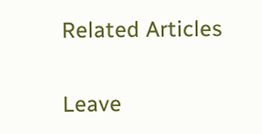Related Articles

Leave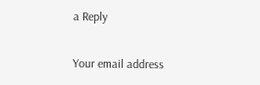a Reply

Your email address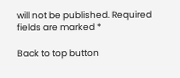will not be published. Required fields are marked *

Back to top button